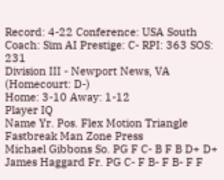Record: 4-22 Conference: USA South Coach: Sim AI Prestige: C- RPI: 363 SOS: 231
Division III - Newport News, VA (Homecourt: D-)
Home: 3-10 Away: 1-12
Player IQ
Name Yr. Pos. Flex Motion Triangle Fastbreak Man Zone Press
Michael Gibbons So. PG F C- B F B D+ D+
James Haggard Fr. PG C- F B- F B- F F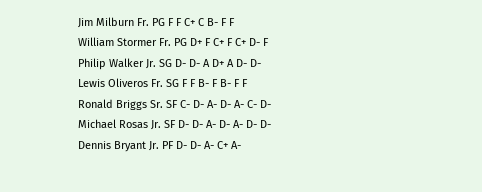Jim Milburn Fr. PG F F C+ C B- F F
William Stormer Fr. PG D+ F C+ F C+ D- F
Philip Walker Jr. SG D- D- A D+ A D- D-
Lewis Oliveros Fr. SG F F B- F B- F F
Ronald Briggs Sr. SF C- D- A- D- A- C- D-
Michael Rosas Jr. SF D- D- A- D- A- D- D-
Dennis Bryant Jr. PF D- D- A- C+ A-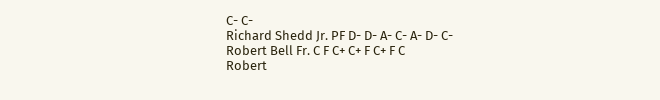C- C-
Richard Shedd Jr. PF D- D- A- C- A- D- C-
Robert Bell Fr. C F C+ C+ F C+ F C
Robert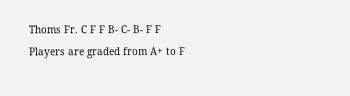Thoms Fr. C F F B- C- B- F F
Players are graded from A+ to F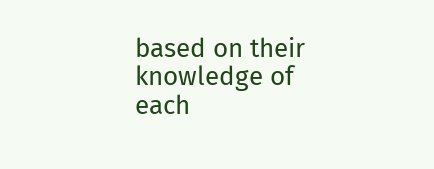based on their knowledge of each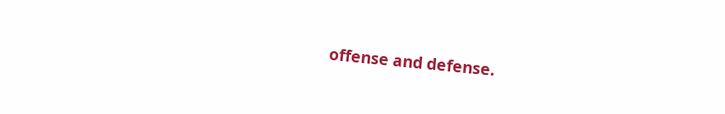offense and defense.